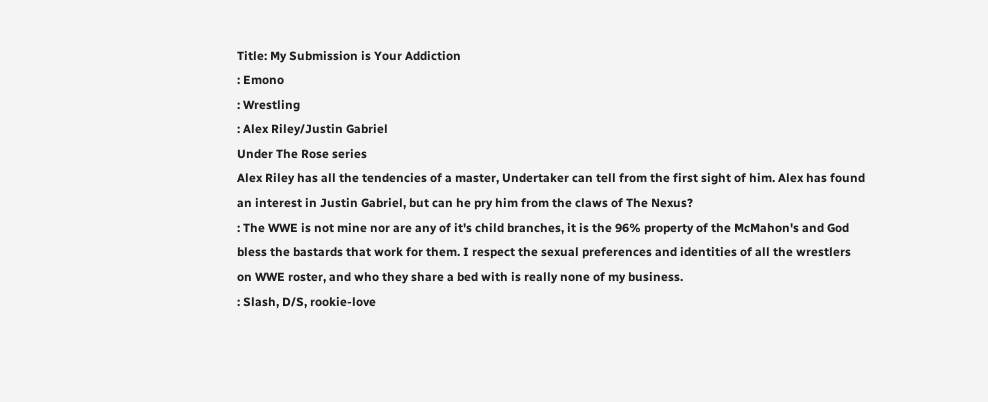Title: My Submission is Your Addiction
: Emono
: Wrestling
: Alex Riley/Justin Gabriel
Under The Rose series
Alex Riley has all the tendencies of a master, Undertaker can tell from the first sight of him. Alex has found an interest in Justin Gabriel, but can he pry him from the claws of The Nexus?
: The WWE is not mine nor are any of it's child branches, it is the 96% property of the McMahon's and God bless the bastards that work for them. I respect the sexual preferences and identities of all the wrestlers on WWE roster, and who they share a bed with is really none of my business.
: Slash, D/S, rookie-love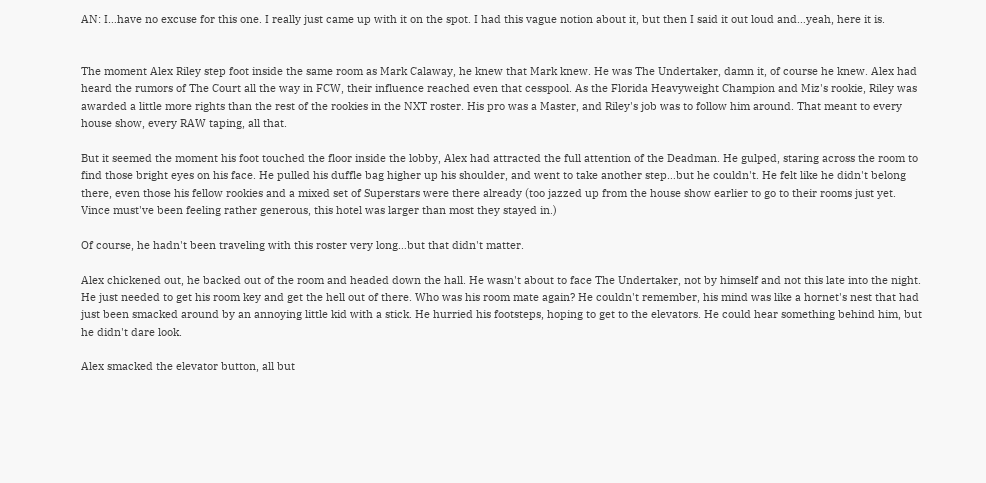AN: I…have no excuse for this one. I really just came up with it on the spot. I had this vague notion about it, but then I said it out loud and…yeah, here it is.


The moment Alex Riley step foot inside the same room as Mark Calaway, he knew that Mark knew. He was The Undertaker, damn it, of course he knew. Alex had heard the rumors of The Court all the way in FCW, their influence reached even that cesspool. As the Florida Heavyweight Champion and Miz's rookie, Riley was awarded a little more rights than the rest of the rookies in the NXT roster. His pro was a Master, and Riley's job was to follow him around. That meant to every house show, every RAW taping, all that.

But it seemed the moment his foot touched the floor inside the lobby, Alex had attracted the full attention of the Deadman. He gulped, staring across the room to find those bright eyes on his face. He pulled his duffle bag higher up his shoulder, and went to take another step…but he couldn't. He felt like he didn't belong there, even those his fellow rookies and a mixed set of Superstars were there already (too jazzed up from the house show earlier to go to their rooms just yet. Vince must've been feeling rather generous, this hotel was larger than most they stayed in.)

Of course, he hadn't been traveling with this roster very long…but that didn't matter.

Alex chickened out, he backed out of the room and headed down the hall. He wasn't about to face The Undertaker, not by himself and not this late into the night. He just needed to get his room key and get the hell out of there. Who was his room mate again? He couldn't remember, his mind was like a hornet's nest that had just been smacked around by an annoying little kid with a stick. He hurried his footsteps, hoping to get to the elevators. He could hear something behind him, but he didn't dare look.

Alex smacked the elevator button, all but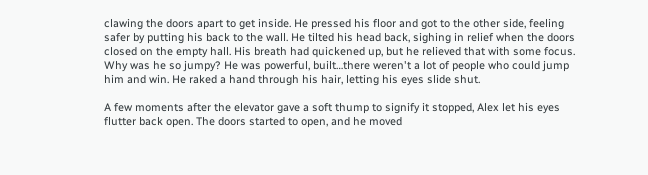clawing the doors apart to get inside. He pressed his floor and got to the other side, feeling safer by putting his back to the wall. He tilted his head back, sighing in relief when the doors closed on the empty hall. His breath had quickened up, but he relieved that with some focus. Why was he so jumpy? He was powerful, built…there weren't a lot of people who could jump him and win. He raked a hand through his hair, letting his eyes slide shut.

A few moments after the elevator gave a soft thump to signify it stopped, Alex let his eyes flutter back open. The doors started to open, and he moved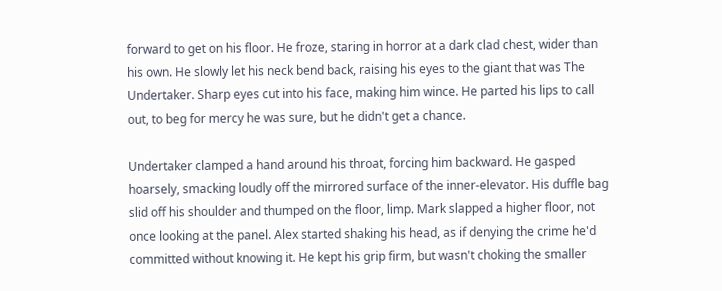forward to get on his floor. He froze, staring in horror at a dark clad chest, wider than his own. He slowly let his neck bend back, raising his eyes to the giant that was The Undertaker. Sharp eyes cut into his face, making him wince. He parted his lips to call out, to beg for mercy he was sure, but he didn't get a chance.

Undertaker clamped a hand around his throat, forcing him backward. He gasped hoarsely, smacking loudly off the mirrored surface of the inner-elevator. His duffle bag slid off his shoulder and thumped on the floor, limp. Mark slapped a higher floor, not once looking at the panel. Alex started shaking his head, as if denying the crime he'd committed without knowing it. He kept his grip firm, but wasn't choking the smaller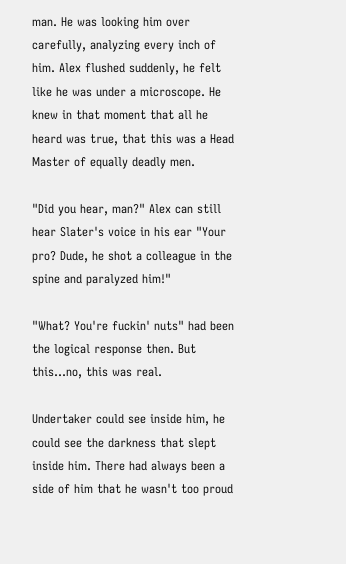man. He was looking him over carefully, analyzing every inch of him. Alex flushed suddenly, he felt like he was under a microscope. He knew in that moment that all he heard was true, that this was a Head Master of equally deadly men.

"Did you hear, man?" Alex can still hear Slater's voice in his ear "Your pro? Dude, he shot a colleague in the spine and paralyzed him!"

"What? You're fuckin' nuts" had been the logical response then. But this…no, this was real.

Undertaker could see inside him, he could see the darkness that slept inside him. There had always been a side of him that he wasn't too proud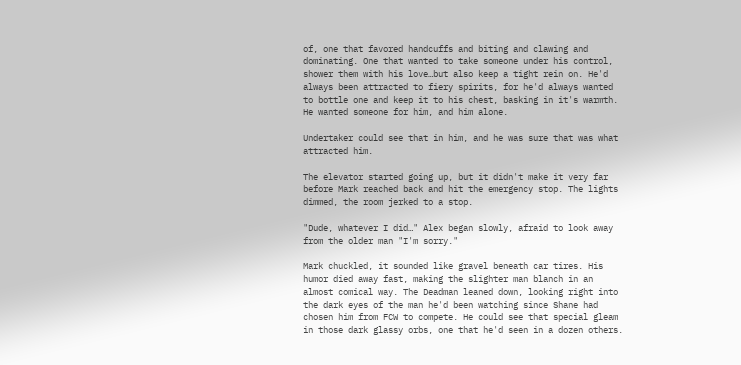of, one that favored handcuffs and biting and clawing and dominating. One that wanted to take someone under his control, shower them with his love…but also keep a tight rein on. He'd always been attracted to fiery spirits, for he'd always wanted to bottle one and keep it to his chest, basking in it's warmth. He wanted someone for him, and him alone.

Undertaker could see that in him, and he was sure that was what attracted him.

The elevator started going up, but it didn't make it very far before Mark reached back and hit the emergency stop. The lights dimmed, the room jerked to a stop.

"Dude, whatever I did…" Alex began slowly, afraid to look away from the older man "I'm sorry."

Mark chuckled, it sounded like gravel beneath car tires. His humor died away fast, making the slighter man blanch in an almost comical way. The Deadman leaned down, looking right into the dark eyes of the man he'd been watching since Shane had chosen him from FCW to compete. He could see that special gleam in those dark glassy orbs, one that he'd seen in a dozen others.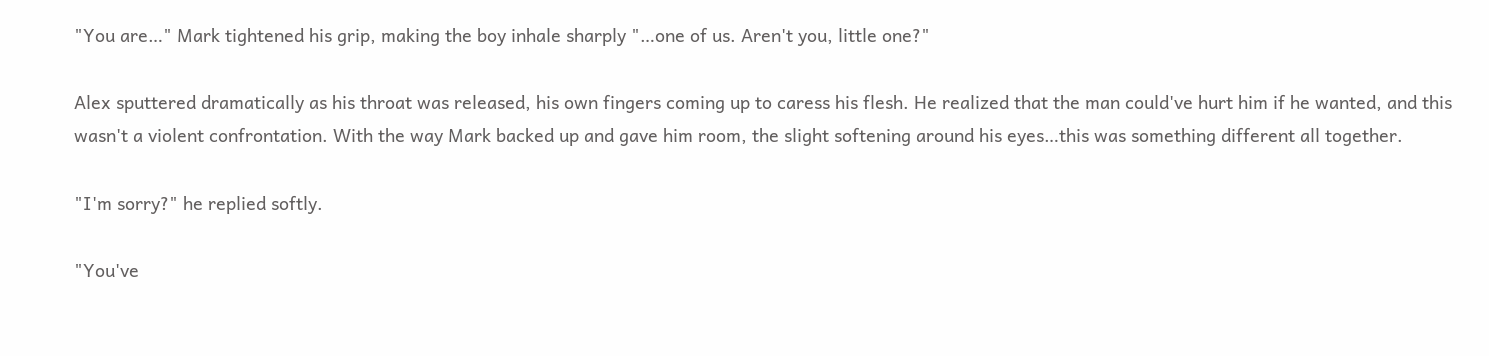"You are…" Mark tightened his grip, making the boy inhale sharply "…one of us. Aren't you, little one?"

Alex sputtered dramatically as his throat was released, his own fingers coming up to caress his flesh. He realized that the man could've hurt him if he wanted, and this wasn't a violent confrontation. With the way Mark backed up and gave him room, the slight softening around his eyes…this was something different all together.

"I'm sorry?" he replied softly.

"You've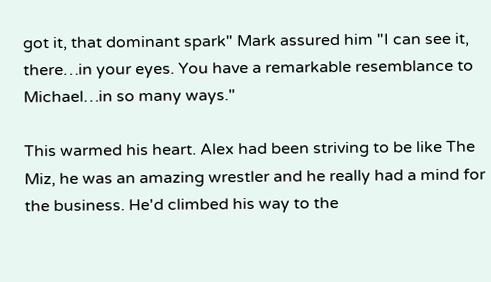got it, that dominant spark" Mark assured him "I can see it, there…in your eyes. You have a remarkable resemblance to Michael…in so many ways."

This warmed his heart. Alex had been striving to be like The Miz, he was an amazing wrestler and he really had a mind for the business. He'd climbed his way to the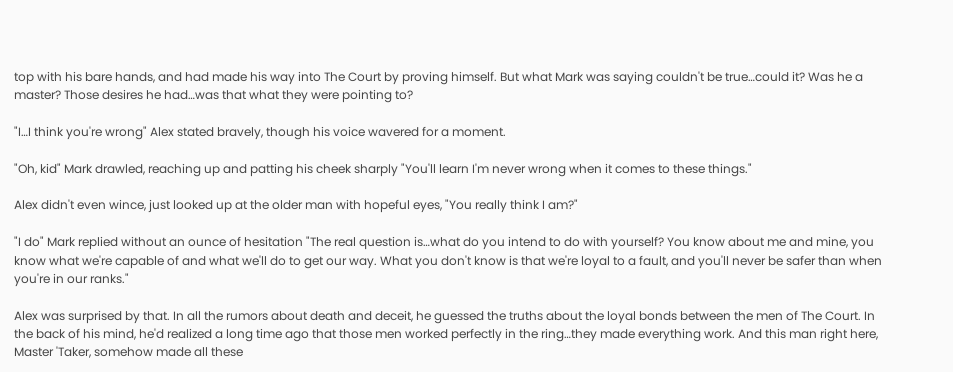top with his bare hands, and had made his way into The Court by proving himself. But what Mark was saying couldn't be true…could it? Was he a master? Those desires he had…was that what they were pointing to?

"I…I think you're wrong" Alex stated bravely, though his voice wavered for a moment.

"Oh, kid" Mark drawled, reaching up and patting his cheek sharply "You'll learn I'm never wrong when it comes to these things."

Alex didn't even wince, just looked up at the older man with hopeful eyes, "You really think I am?"

"I do" Mark replied without an ounce of hesitation "The real question is…what do you intend to do with yourself? You know about me and mine, you know what we're capable of and what we'll do to get our way. What you don't know is that we're loyal to a fault, and you'll never be safer than when you're in our ranks."

Alex was surprised by that. In all the rumors about death and deceit, he guessed the truths about the loyal bonds between the men of The Court. In the back of his mind, he'd realized a long time ago that those men worked perfectly in the ring…they made everything work. And this man right here, Master 'Taker, somehow made all these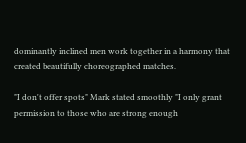dominantly inclined men work together in a harmony that created beautifully choreographed matches.

"I don't offer spots" Mark stated smoothly "I only grant permission to those who are strong enough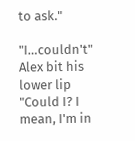to ask."

"I…couldn't" Alex bit his lower lip "Could I? I mean, I'm in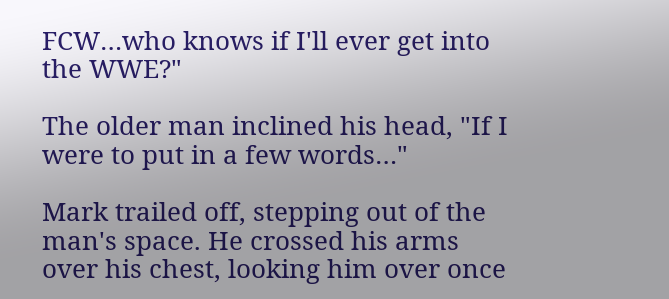FCW…who knows if I'll ever get into the WWE?"

The older man inclined his head, "If I were to put in a few words…"

Mark trailed off, stepping out of the man's space. He crossed his arms over his chest, looking him over once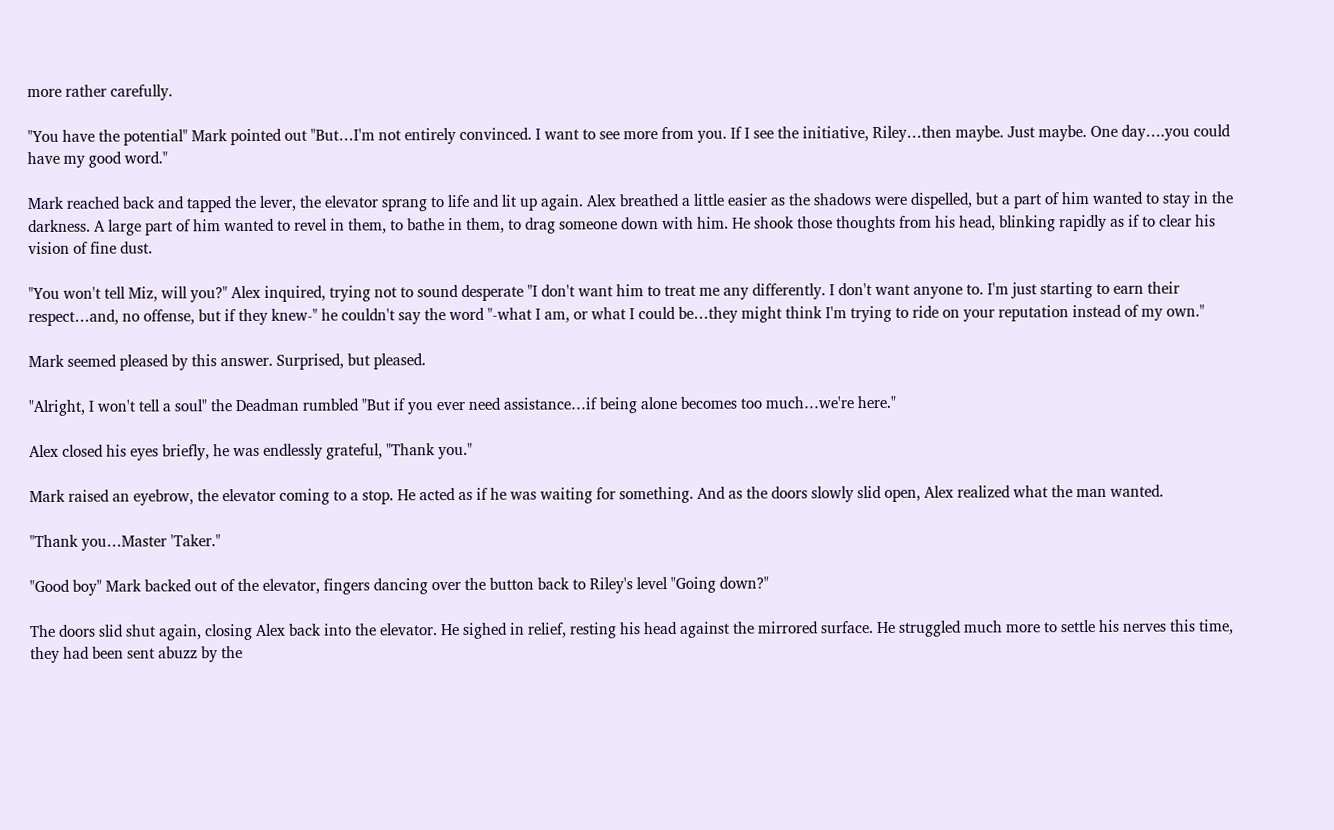more rather carefully.

"You have the potential" Mark pointed out "But…I'm not entirely convinced. I want to see more from you. If I see the initiative, Riley…then maybe. Just maybe. One day….you could have my good word."

Mark reached back and tapped the lever, the elevator sprang to life and lit up again. Alex breathed a little easier as the shadows were dispelled, but a part of him wanted to stay in the darkness. A large part of him wanted to revel in them, to bathe in them, to drag someone down with him. He shook those thoughts from his head, blinking rapidly as if to clear his vision of fine dust.

"You won't tell Miz, will you?" Alex inquired, trying not to sound desperate "I don't want him to treat me any differently. I don't want anyone to. I'm just starting to earn their respect…and, no offense, but if they knew-" he couldn't say the word "-what I am, or what I could be…they might think I'm trying to ride on your reputation instead of my own."

Mark seemed pleased by this answer. Surprised, but pleased.

"Alright, I won't tell a soul" the Deadman rumbled "But if you ever need assistance…if being alone becomes too much…we're here."

Alex closed his eyes briefly, he was endlessly grateful, "Thank you."

Mark raised an eyebrow, the elevator coming to a stop. He acted as if he was waiting for something. And as the doors slowly slid open, Alex realized what the man wanted.

"Thank you…Master 'Taker."

"Good boy" Mark backed out of the elevator, fingers dancing over the button back to Riley's level "Going down?"

The doors slid shut again, closing Alex back into the elevator. He sighed in relief, resting his head against the mirrored surface. He struggled much more to settle his nerves this time, they had been sent abuzz by the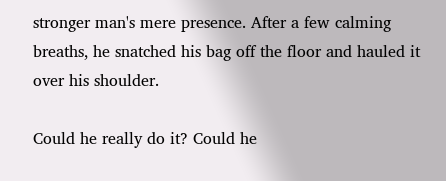stronger man's mere presence. After a few calming breaths, he snatched his bag off the floor and hauled it over his shoulder.

Could he really do it? Could he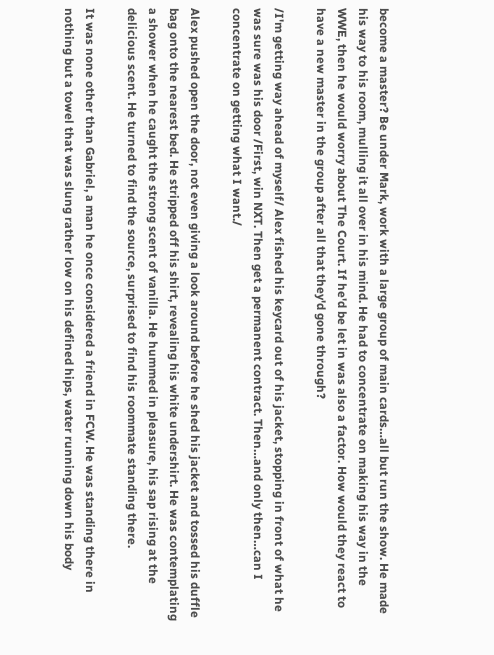become a master? Be under Mark, work with a large group of main cards…all but run the show. He made his way to his room, mulling it all over in his mind. He had to concentrate on making his way in the WWE, then he would worry about The Court. If he'd be let in was also a factor. How would they react to have a new master in the group after all that they'd gone through?

/I'm getting way ahead of myself/ Alex fished his keycard out of his jacket, stopping in front of what he was sure was his door /First, win NXT. Then get a permanent contract. Then…and only then…can I concentrate on getting what I want./

Alex pushed open the door, not even giving a look around before he shed his jacket and tossed his duffle bag onto the nearest bed. He stripped off his shirt, revealing his white undershirt. He was contemplating a shower when he caught the strong scent of vanilla. He hummed in pleasure, his sap rising at the delicious scent. He turned to find the source, surprised to find his roommate standing there.

It was none other than Gabriel, a man he once considered a friend in FCW. He was standing there in nothing but a towel that was slung rather low on his defined hips, water running down his body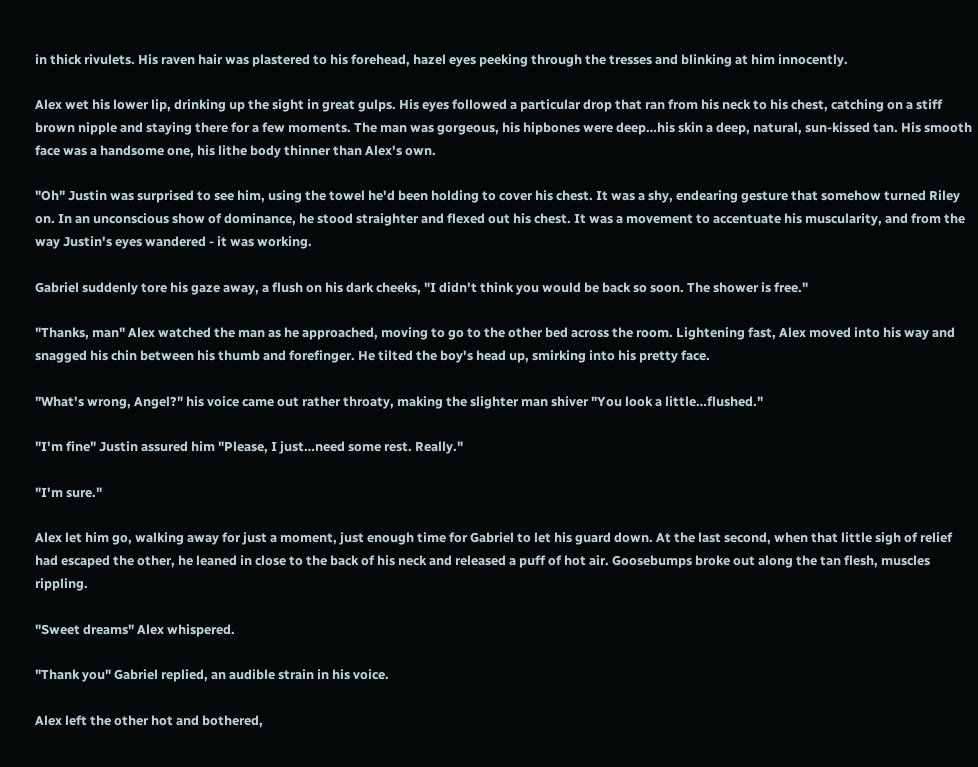in thick rivulets. His raven hair was plastered to his forehead, hazel eyes peeking through the tresses and blinking at him innocently.

Alex wet his lower lip, drinking up the sight in great gulps. His eyes followed a particular drop that ran from his neck to his chest, catching on a stiff brown nipple and staying there for a few moments. The man was gorgeous, his hipbones were deep…his skin a deep, natural, sun-kissed tan. His smooth face was a handsome one, his lithe body thinner than Alex's own.

"Oh" Justin was surprised to see him, using the towel he'd been holding to cover his chest. It was a shy, endearing gesture that somehow turned Riley on. In an unconscious show of dominance, he stood straighter and flexed out his chest. It was a movement to accentuate his muscularity, and from the way Justin's eyes wandered - it was working.

Gabriel suddenly tore his gaze away, a flush on his dark cheeks, "I didn't think you would be back so soon. The shower is free."

"Thanks, man" Alex watched the man as he approached, moving to go to the other bed across the room. Lightening fast, Alex moved into his way and snagged his chin between his thumb and forefinger. He tilted the boy's head up, smirking into his pretty face.

"What's wrong, Angel?" his voice came out rather throaty, making the slighter man shiver "You look a little…flushed."

"I'm fine" Justin assured him "Please, I just…need some rest. Really."

"I'm sure."

Alex let him go, walking away for just a moment, just enough time for Gabriel to let his guard down. At the last second, when that little sigh of relief had escaped the other, he leaned in close to the back of his neck and released a puff of hot air. Goosebumps broke out along the tan flesh, muscles rippling.

"Sweet dreams" Alex whispered.

"Thank you" Gabriel replied, an audible strain in his voice.

Alex left the other hot and bothered,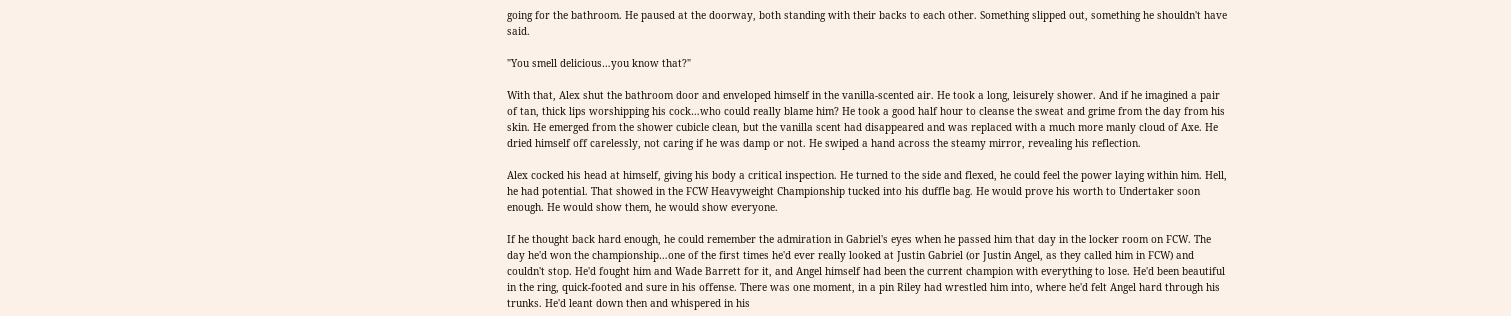going for the bathroom. He paused at the doorway, both standing with their backs to each other. Something slipped out, something he shouldn't have said.

"You smell delicious…you know that?"

With that, Alex shut the bathroom door and enveloped himself in the vanilla-scented air. He took a long, leisurely shower. And if he imagined a pair of tan, thick lips worshipping his cock…who could really blame him? He took a good half hour to cleanse the sweat and grime from the day from his skin. He emerged from the shower cubicle clean, but the vanilla scent had disappeared and was replaced with a much more manly cloud of Axe. He dried himself off carelessly, not caring if he was damp or not. He swiped a hand across the steamy mirror, revealing his reflection.

Alex cocked his head at himself, giving his body a critical inspection. He turned to the side and flexed, he could feel the power laying within him. Hell, he had potential. That showed in the FCW Heavyweight Championship tucked into his duffle bag. He would prove his worth to Undertaker soon enough. He would show them, he would show everyone.

If he thought back hard enough, he could remember the admiration in Gabriel's eyes when he passed him that day in the locker room on FCW. The day he'd won the championship…one of the first times he'd ever really looked at Justin Gabriel (or Justin Angel, as they called him in FCW) and couldn't stop. He'd fought him and Wade Barrett for it, and Angel himself had been the current champion with everything to lose. He'd been beautiful in the ring, quick-footed and sure in his offense. There was one moment, in a pin Riley had wrestled him into, where he'd felt Angel hard through his trunks. He'd leant down then and whispered in his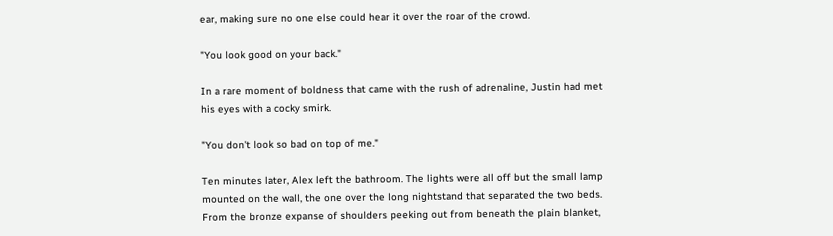ear, making sure no one else could hear it over the roar of the crowd.

"You look good on your back."

In a rare moment of boldness that came with the rush of adrenaline, Justin had met his eyes with a cocky smirk.

"You don't look so bad on top of me."

Ten minutes later, Alex left the bathroom. The lights were all off but the small lamp mounted on the wall, the one over the long nightstand that separated the two beds. From the bronze expanse of shoulders peeking out from beneath the plain blanket,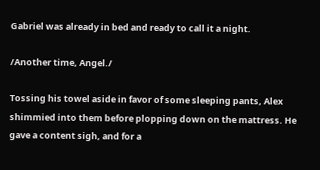Gabriel was already in bed and ready to call it a night.

/Another time, Angel./

Tossing his towel aside in favor of some sleeping pants, Alex shimmied into them before plopping down on the mattress. He gave a content sigh, and for a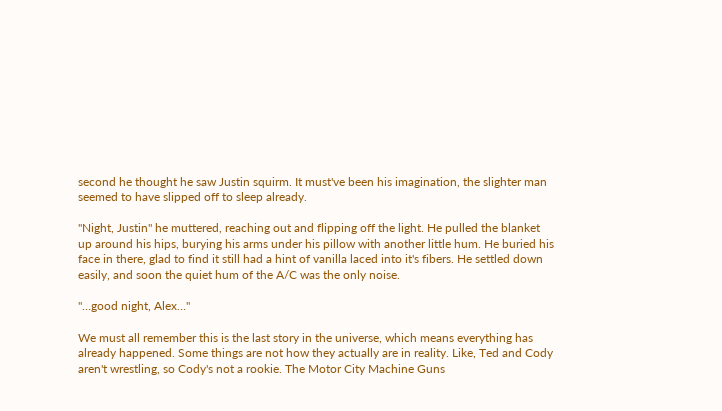second he thought he saw Justin squirm. It must've been his imagination, the slighter man seemed to have slipped off to sleep already.

"Night, Justin" he muttered, reaching out and flipping off the light. He pulled the blanket up around his hips, burying his arms under his pillow with another little hum. He buried his face in there, glad to find it still had a hint of vanilla laced into it's fibers. He settled down easily, and soon the quiet hum of the A/C was the only noise.

"…good night, Alex…"

We must all remember this is the last story in the universe, which means everything has already happened. Some things are not how they actually are in reality. Like, Ted and Cody aren't wrestling, so Cody's not a rookie. The Motor City Machine Guns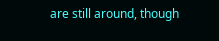are still around, though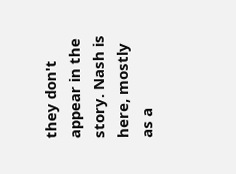they don't appear in the story. Nash is here, mostly as a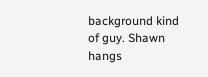background kind of guy. Shawn hangs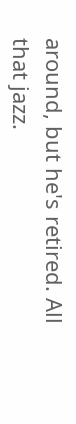around, but he's retired. All that jazz.